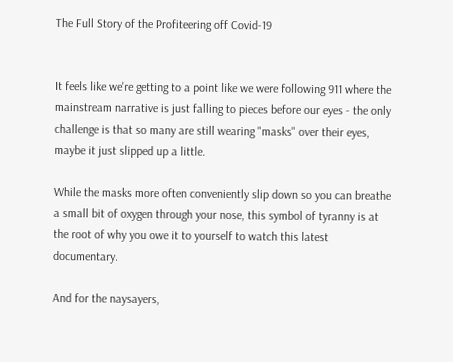The Full Story of the Profiteering off Covid-19


It feels like we're getting to a point like we were following 911 where the mainstream narrative is just falling to pieces before our eyes - the only challenge is that so many are still wearing "masks" over their eyes, maybe it just slipped up a little.

While the masks more often conveniently slip down so you can breathe a small bit of oxygen through your nose, this symbol of tyranny is at the root of why you owe it to yourself to watch this latest documentary.

And for the naysayers,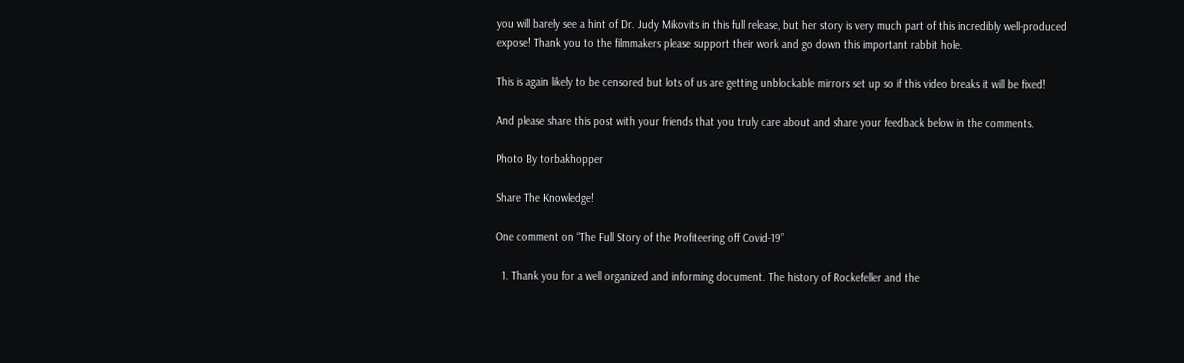you will barely see a hint of Dr. Judy Mikovits in this full release, but her story is very much part of this incredibly well-produced expose! Thank you to the filmmakers please support their work and go down this important rabbit hole.

This is again likely to be censored but lots of us are getting unblockable mirrors set up so if this video breaks it will be fixed!

And please share this post with your friends that you truly care about and share your feedback below in the comments.

Photo By torbakhopper

Share The Knowledge!

One comment on “The Full Story of the Profiteering off Covid-19”

  1. Thank you for a well organized and informing document. The history of Rockefeller and the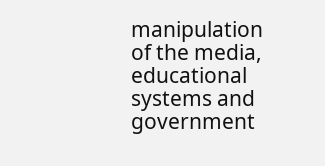manipulation of the media, educational systems and government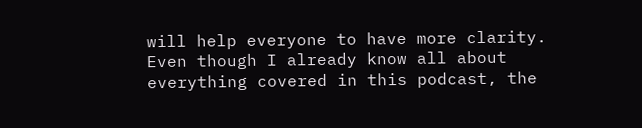will help everyone to have more clarity. Even though I already know all about everything covered in this podcast, the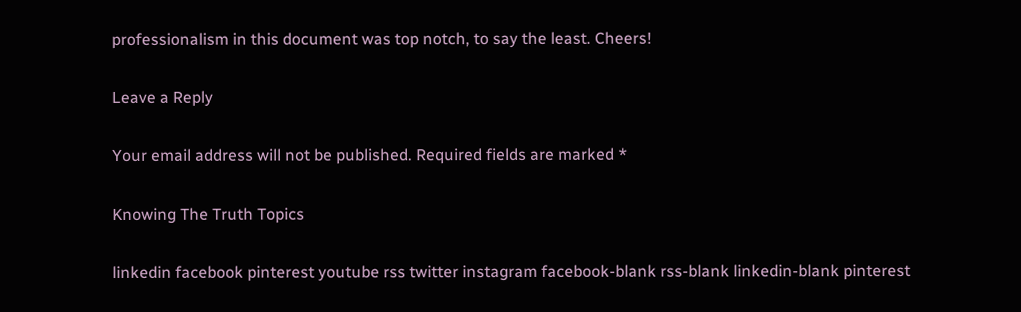professionalism in this document was top notch, to say the least. Cheers!

Leave a Reply

Your email address will not be published. Required fields are marked *

Knowing The Truth Topics

linkedin facebook pinterest youtube rss twitter instagram facebook-blank rss-blank linkedin-blank pinterest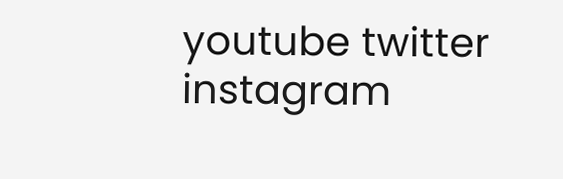youtube twitter instagram